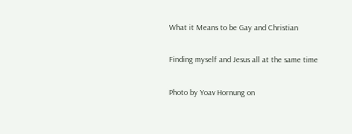What it Means to be Gay and Christian

Finding myself and Jesus all at the same time

Photo by Yoav Hornung on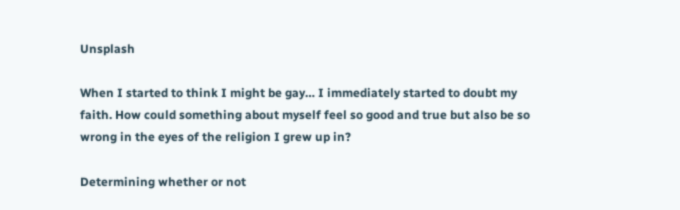Unsplash

When I started to think I might be gay… I immediately started to doubt my faith. How could something about myself feel so good and true but also be so wrong in the eyes of the religion I grew up in?

Determining whether or not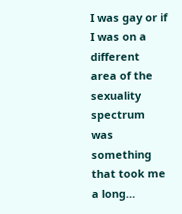I was gay or if I was on a different area of the sexuality spectrum was something that took me a long…